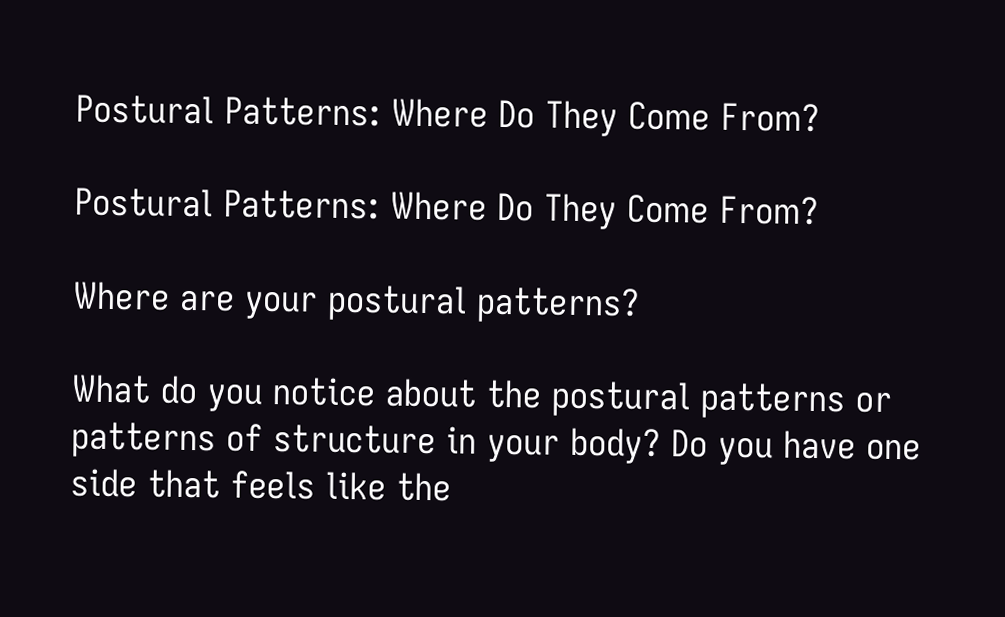Postural Patterns: Where Do They Come From?

Postural Patterns: Where Do They Come From?

Where are your postural patterns?

What do you notice about the postural patterns or patterns of structure in your body? Do you have one side that feels like the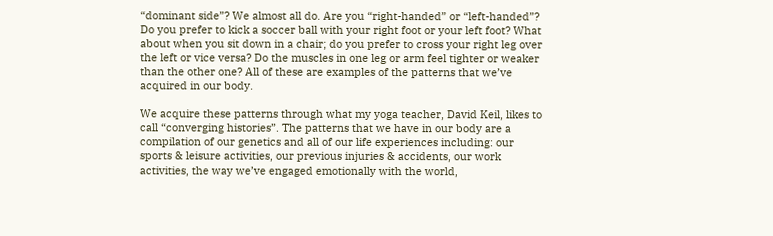“dominant side”? We almost all do. Are you “right-handed” or “left-handed”? Do you prefer to kick a soccer ball with your right foot or your left foot? What about when you sit down in a chair; do you prefer to cross your right leg over the left or vice versa? Do the muscles in one leg or arm feel tighter or weaker than the other one? All of these are examples of the patterns that we’ve acquired in our body.

We acquire these patterns through what my yoga teacher, David Keil, likes to call “converging histories”. The patterns that we have in our body are a compilation of our genetics and all of our life experiences including: our sports & leisure activities, our previous injuries & accidents, our work activities, the way we’ve engaged emotionally with the world,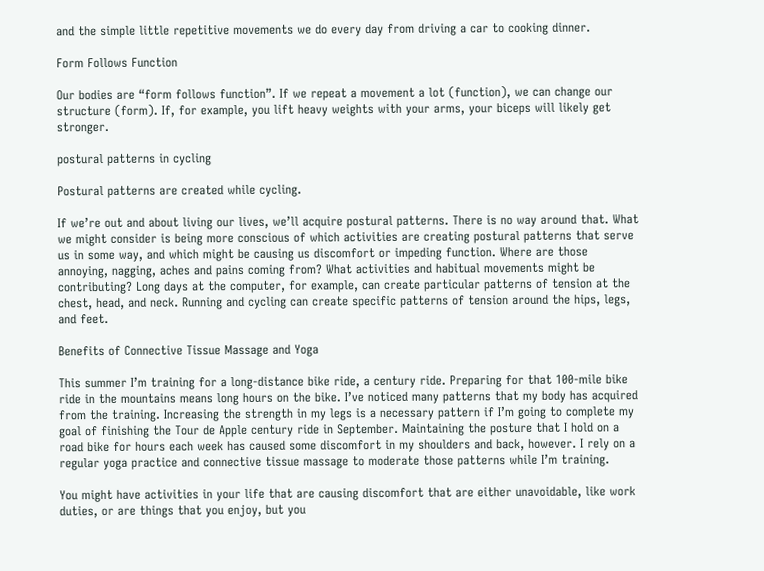and the simple little repetitive movements we do every day from driving a car to cooking dinner.

Form Follows Function

Our bodies are “form follows function”. If we repeat a movement a lot (function), we can change our structure (form). If, for example, you lift heavy weights with your arms, your biceps will likely get stronger.

postural patterns in cycling

Postural patterns are created while cycling.

If we’re out and about living our lives, we’ll acquire postural patterns. There is no way around that. What we might consider is being more conscious of which activities are creating postural patterns that serve us in some way, and which might be causing us discomfort or impeding function. Where are those annoying, nagging, aches and pains coming from? What activities and habitual movements might be contributing? Long days at the computer, for example, can create particular patterns of tension at the chest, head, and neck. Running and cycling can create specific patterns of tension around the hips, legs, and feet.

Benefits of Connective Tissue Massage and Yoga

This summer I’m training for a long-distance bike ride, a century ride. Preparing for that 100-mile bike ride in the mountains means long hours on the bike. I’ve noticed many patterns that my body has acquired from the training. Increasing the strength in my legs is a necessary pattern if I’m going to complete my goal of finishing the Tour de Apple century ride in September. Maintaining the posture that I hold on a road bike for hours each week has caused some discomfort in my shoulders and back, however. I rely on a regular yoga practice and connective tissue massage to moderate those patterns while I’m training.

You might have activities in your life that are causing discomfort that are either unavoidable, like work duties, or are things that you enjoy, but you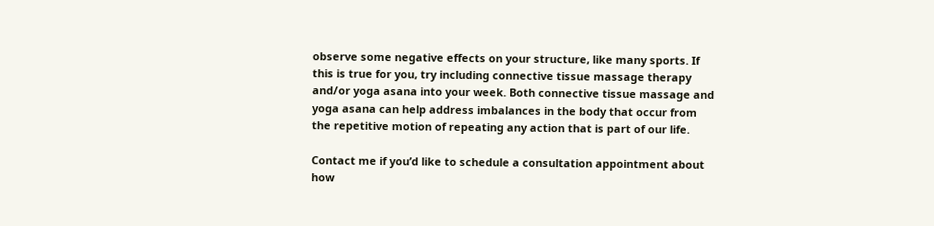observe some negative effects on your structure, like many sports. If this is true for you, try including connective tissue massage therapy and/or yoga asana into your week. Both connective tissue massage and yoga asana can help address imbalances in the body that occur from the repetitive motion of repeating any action that is part of our life.

Contact me if you’d like to schedule a consultation appointment about how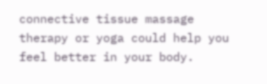connective tissue massage therapy or yoga could help you feel better in your body.